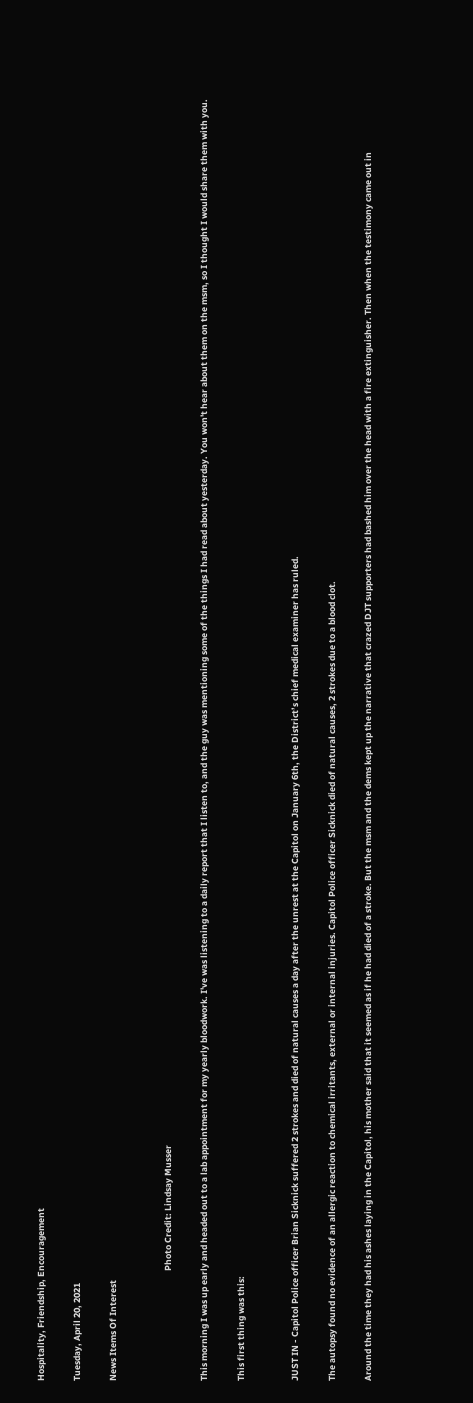Hospitality, Friendship, Encouragement

Tuesday, April 20, 2021

News Items Of Interest


                                                       Photo Credit: Lindsay Musser

This morning I was up early and headed out to a lab appointment for my yearly bloodwork. I've was listening to a daily report that I listen to, and the guy was mentioning some of the things I had read about yesterday. You won't hear about them on the msm, so I thought I would share them with you.

This first thing was this:


JUST IN - Capitol Police officer Brian Sicknick suffered 2 strokes and died of natural causes a day after the unrest at the Capitol on January 6th, the District’s chief medical examiner has ruled.

The autopsy found no evidence of an allergic reaction to chemical irritants, external or internal injuries. Capitol Police officer Sicknick died of natural causes, 2 strokes due to a blood clot.

Around the time they had his ashes laying in the Capitol, his mother said that it seemed as if he had died of a stroke. But the msm and the dems kept up the narrative that crazed DJT supporters had bashed him over the head with a fire extinguisher. Then when the testimony came out in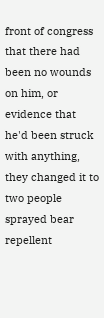front of congress that there had been no wounds on him, or evidence that he'd been struck with anything, they changed it to two people sprayed bear repellent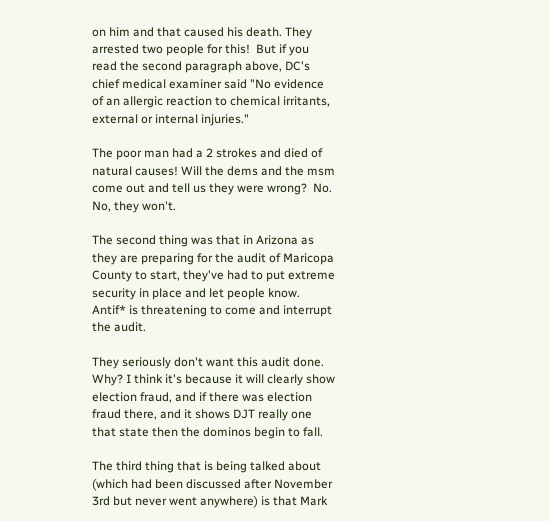on him and that caused his death. They arrested two people for this!  But if you read the second paragraph above, DC's chief medical examiner said "No evidence of an allergic reaction to chemical irritants, external or internal injuries."

The poor man had a 2 strokes and died of natural causes! Will the dems and the msm come out and tell us they were wrong?  No. No, they won't.

The second thing was that in Arizona as they are preparing for the audit of Maricopa County to start, they've had to put extreme security in place and let people know. Antif* is threatening to come and interrupt the audit.

They seriously don't want this audit done. Why? I think it's because it will clearly show election fraud, and if there was election fraud there, and it shows DJT really one that state then the dominos begin to fall.

The third thing that is being talked about (which had been discussed after November 3rd but never went anywhere) is that Mark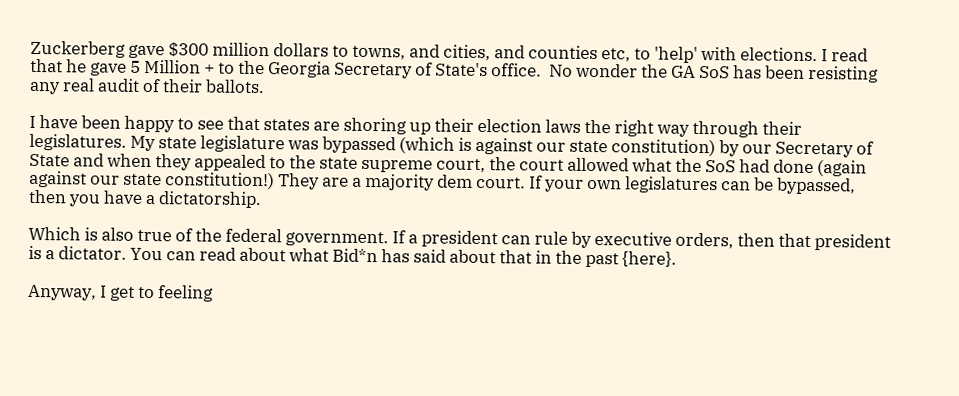Zuckerberg gave $300 million dollars to towns, and cities, and counties etc, to 'help' with elections. I read that he gave 5 Million + to the Georgia Secretary of State's office.  No wonder the GA SoS has been resisting any real audit of their ballots.

I have been happy to see that states are shoring up their election laws the right way through their legislatures. My state legislature was bypassed (which is against our state constitution) by our Secretary of State and when they appealed to the state supreme court, the court allowed what the SoS had done (again against our state constitution!) They are a majority dem court. If your own legislatures can be bypassed, then you have a dictatorship.

Which is also true of the federal government. If a president can rule by executive orders, then that president is a dictator. You can read about what Bid*n has said about that in the past {here}.

Anyway, I get to feeling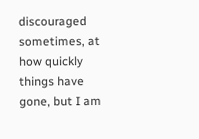discouraged sometimes, at how quickly things have gone, but I am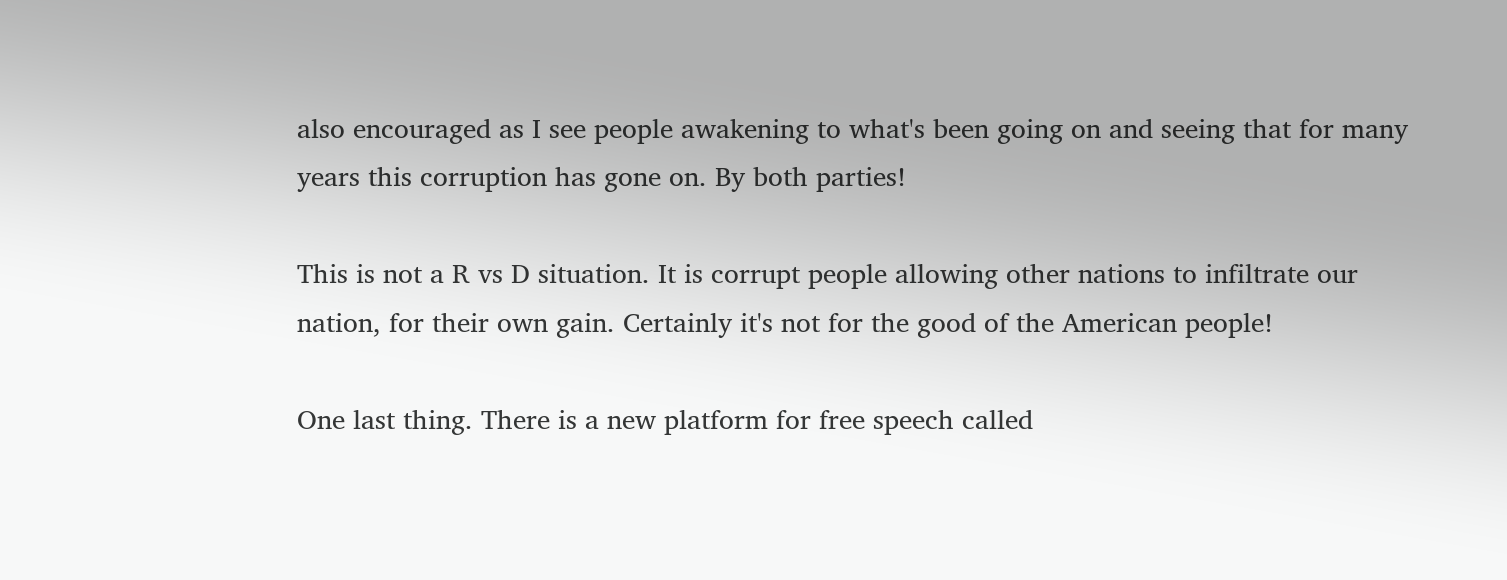also encouraged as I see people awakening to what's been going on and seeing that for many years this corruption has gone on. By both parties!

This is not a R vs D situation. It is corrupt people allowing other nations to infiltrate our nation, for their own gain. Certainly it's not for the good of the American people!

One last thing. There is a new platform for free speech called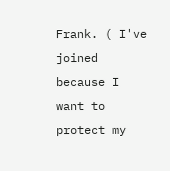Frank. ( I've joined because I want to protect my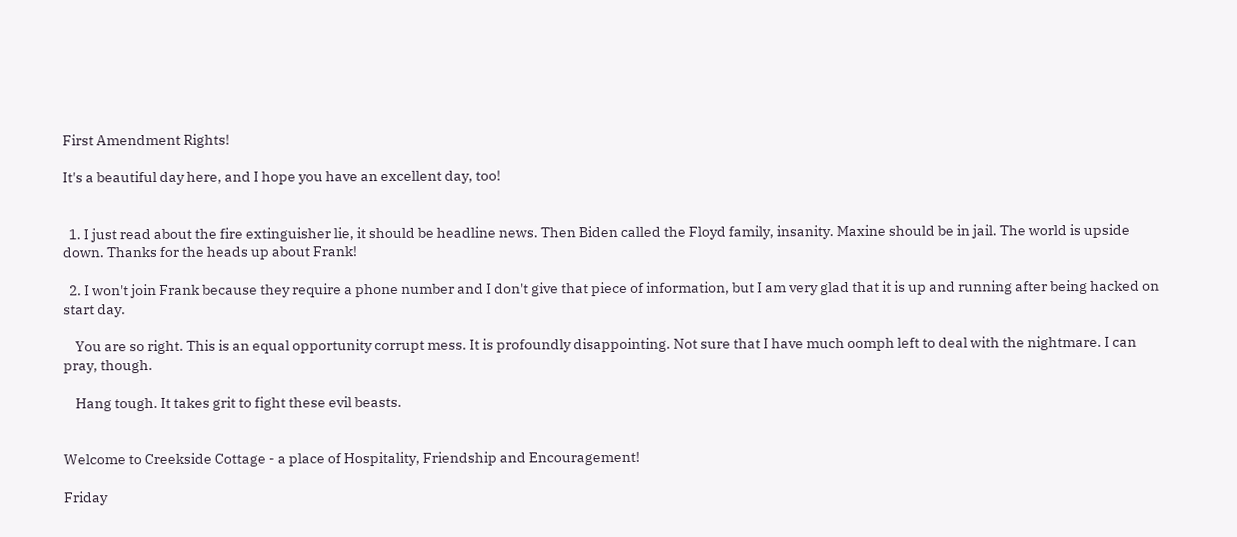First Amendment Rights!

It's a beautiful day here, and I hope you have an excellent day, too!


  1. I just read about the fire extinguisher lie, it should be headline news. Then Biden called the Floyd family, insanity. Maxine should be in jail. The world is upside down. Thanks for the heads up about Frank!

  2. I won't join Frank because they require a phone number and I don't give that piece of information, but I am very glad that it is up and running after being hacked on start day.

    You are so right. This is an equal opportunity corrupt mess. It is profoundly disappointing. Not sure that I have much oomph left to deal with the nightmare. I can pray, though.

    Hang tough. It takes grit to fight these evil beasts.


Welcome to Creekside Cottage - a place of Hospitality, Friendship and Encouragement!

Friday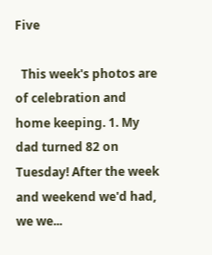Five

  This week's photos are of celebration and home keeping. 1. My dad turned 82 on Tuesday! After the week and weekend we'd had, we we...